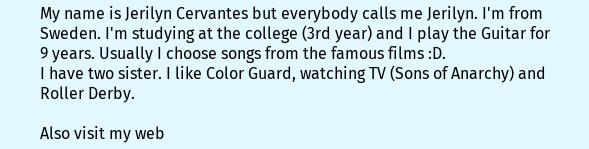My name is Jerilyn Cervantes but everybody calls me Jerilyn. I'm from Sweden. I'm studying at the college (3rd year) and I play the Guitar for 9 years. Usually I choose songs from the famous films :D.
I have two sister. I like Color Guard, watching TV (Sons of Anarchy) and Roller Derby.

Also visit my web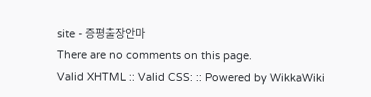site - 증평출장안마
There are no comments on this page.
Valid XHTML :: Valid CSS: :: Powered by WikkaWiki